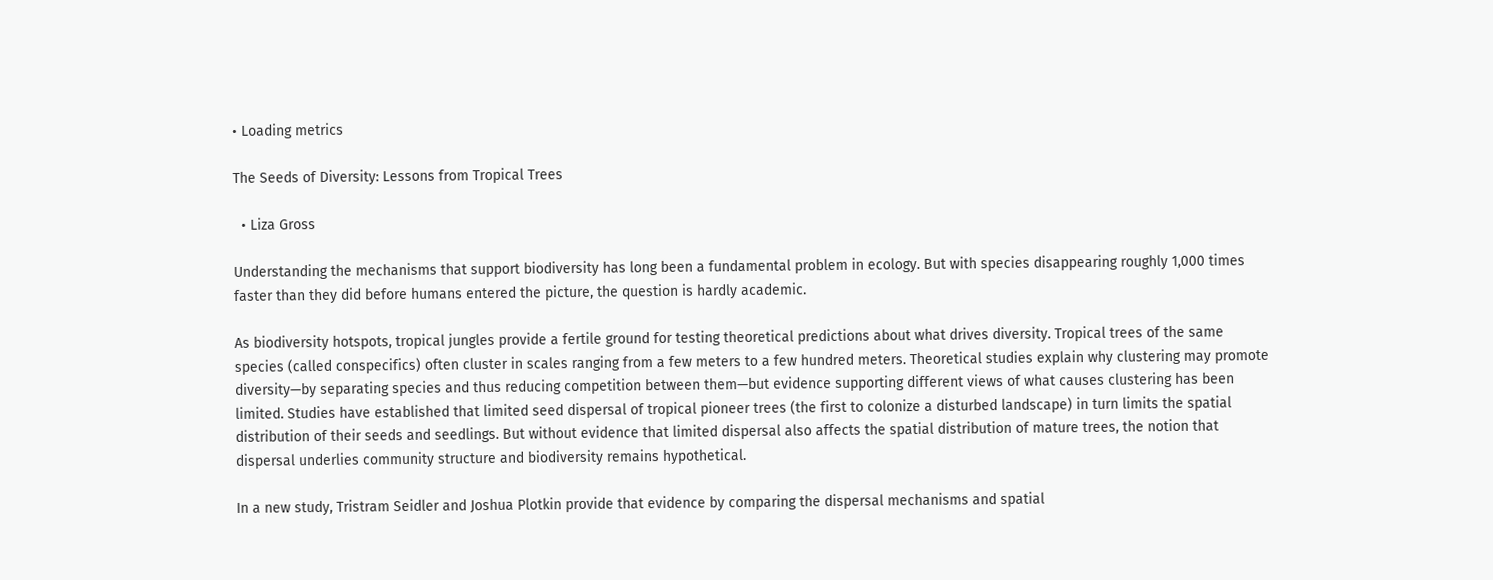• Loading metrics

The Seeds of Diversity: Lessons from Tropical Trees

  • Liza Gross

Understanding the mechanisms that support biodiversity has long been a fundamental problem in ecology. But with species disappearing roughly 1,000 times faster than they did before humans entered the picture, the question is hardly academic.

As biodiversity hotspots, tropical jungles provide a fertile ground for testing theoretical predictions about what drives diversity. Tropical trees of the same species (called conspecifics) often cluster in scales ranging from a few meters to a few hundred meters. Theoretical studies explain why clustering may promote diversity—by separating species and thus reducing competition between them—but evidence supporting different views of what causes clustering has been limited. Studies have established that limited seed dispersal of tropical pioneer trees (the first to colonize a disturbed landscape) in turn limits the spatial distribution of their seeds and seedlings. But without evidence that limited dispersal also affects the spatial distribution of mature trees, the notion that dispersal underlies community structure and biodiversity remains hypothetical.

In a new study, Tristram Seidler and Joshua Plotkin provide that evidence by comparing the dispersal mechanisms and spatial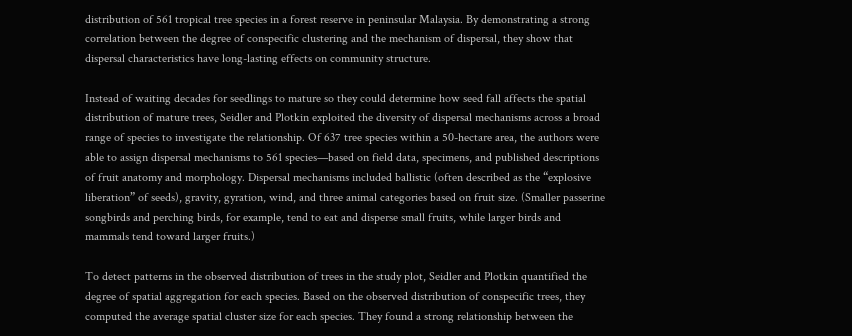distribution of 561 tropical tree species in a forest reserve in peninsular Malaysia. By demonstrating a strong correlation between the degree of conspecific clustering and the mechanism of dispersal, they show that dispersal characteristics have long-lasting effects on community structure.

Instead of waiting decades for seedlings to mature so they could determine how seed fall affects the spatial distribution of mature trees, Seidler and Plotkin exploited the diversity of dispersal mechanisms across a broad range of species to investigate the relationship. Of 637 tree species within a 50-hectare area, the authors were able to assign dispersal mechanisms to 561 species—based on field data, specimens, and published descriptions of fruit anatomy and morphology. Dispersal mechanisms included ballistic (often described as the “explosive liberation” of seeds), gravity, gyration, wind, and three animal categories based on fruit size. (Smaller passerine songbirds and perching birds, for example, tend to eat and disperse small fruits, while larger birds and mammals tend toward larger fruits.)

To detect patterns in the observed distribution of trees in the study plot, Seidler and Plotkin quantified the degree of spatial aggregation for each species. Based on the observed distribution of conspecific trees, they computed the average spatial cluster size for each species. They found a strong relationship between the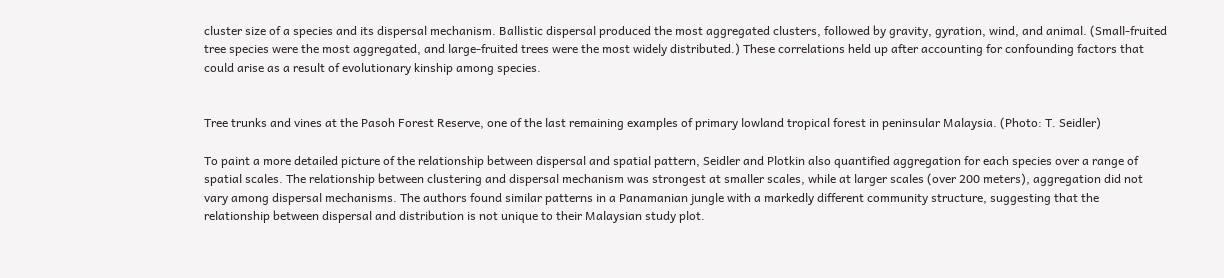cluster size of a species and its dispersal mechanism. Ballistic dispersal produced the most aggregated clusters, followed by gravity, gyration, wind, and animal. (Small-fruited tree species were the most aggregated, and large-fruited trees were the most widely distributed.) These correlations held up after accounting for confounding factors that could arise as a result of evolutionary kinship among species.


Tree trunks and vines at the Pasoh Forest Reserve, one of the last remaining examples of primary lowland tropical forest in peninsular Malaysia. (Photo: T. Seidler)

To paint a more detailed picture of the relationship between dispersal and spatial pattern, Seidler and Plotkin also quantified aggregation for each species over a range of spatial scales. The relationship between clustering and dispersal mechanism was strongest at smaller scales, while at larger scales (over 200 meters), aggregation did not vary among dispersal mechanisms. The authors found similar patterns in a Panamanian jungle with a markedly different community structure, suggesting that the relationship between dispersal and distribution is not unique to their Malaysian study plot.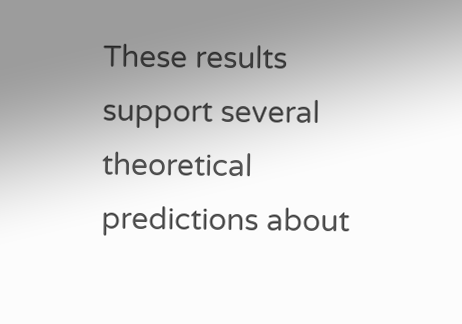These results support several theoretical predictions about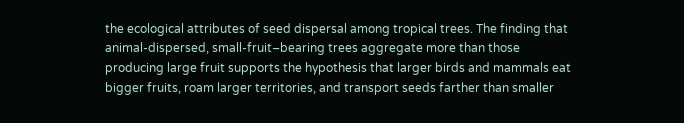the ecological attributes of seed dispersal among tropical trees. The finding that animal-dispersed, small-fruit–bearing trees aggregate more than those producing large fruit supports the hypothesis that larger birds and mammals eat bigger fruits, roam larger territories, and transport seeds farther than smaller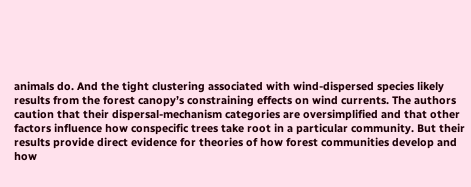animals do. And the tight clustering associated with wind-dispersed species likely results from the forest canopy’s constraining effects on wind currents. The authors caution that their dispersal-mechanism categories are oversimplified and that other factors influence how conspecific trees take root in a particular community. But their results provide direct evidence for theories of how forest communities develop and how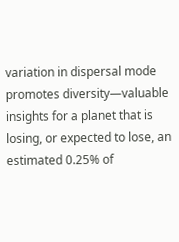variation in dispersal mode promotes diversity—valuable insights for a planet that is losing, or expected to lose, an estimated 0.25% of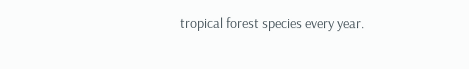tropical forest species every year.